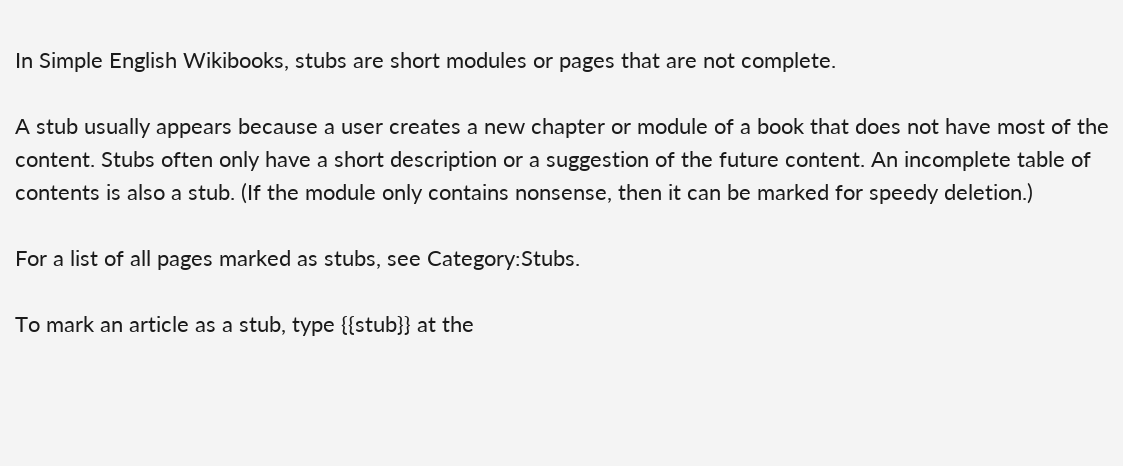In Simple English Wikibooks, stubs are short modules or pages that are not complete.

A stub usually appears because a user creates a new chapter or module of a book that does not have most of the content. Stubs often only have a short description or a suggestion of the future content. An incomplete table of contents is also a stub. (If the module only contains nonsense, then it can be marked for speedy deletion.)

For a list of all pages marked as stubs, see Category:Stubs.

To mark an article as a stub, type {{stub}} at the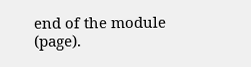end of the module (page).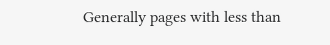Generally pages with less than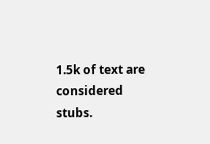1.5k of text are considered stubs.